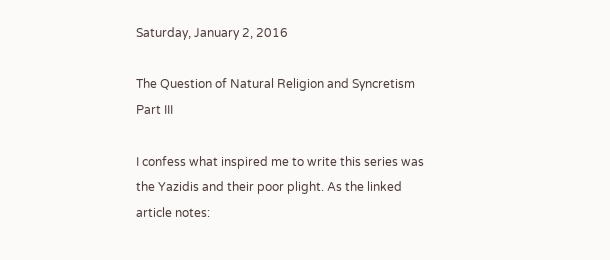Saturday, January 2, 2016

The Question of Natural Religion and Syncretism Part III

I confess what inspired me to write this series was the Yazidis and their poor plight. As the linked article notes: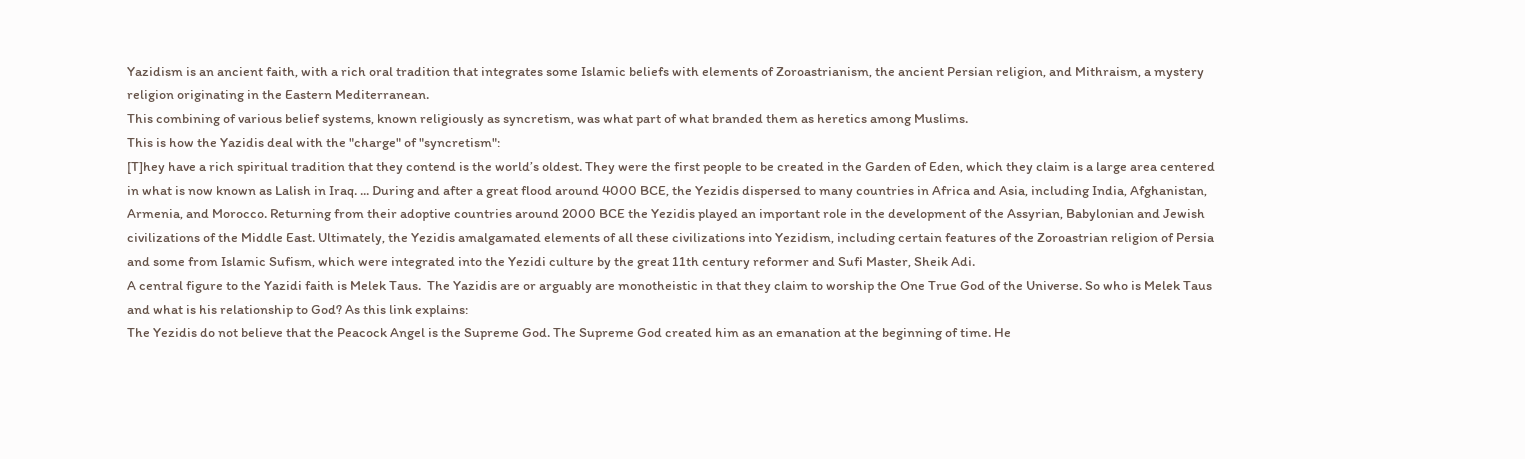Yazidism is an ancient faith, with a rich oral tradition that integrates some Islamic beliefs with elements of Zoroastrianism, the ancient Persian religion, and Mithraism, a mystery religion originating in the Eastern Mediterranean.
This combining of various belief systems, known religiously as syncretism, was what part of what branded them as heretics among Muslims.
This is how the Yazidis deal with the "charge" of "syncretism":
[T]hey have a rich spiritual tradition that they contend is the world’s oldest. They were the first people to be created in the Garden of Eden, which they claim is a large area centered in what is now known as Lalish in Iraq. ... During and after a great flood around 4000 BCE, the Yezidis dispersed to many countries in Africa and Asia, including India, Afghanistan, Armenia, and Morocco. Returning from their adoptive countries around 2000 BCE the Yezidis played an important role in the development of the Assyrian, Babylonian and Jewish civilizations of the Middle East. Ultimately, the Yezidis amalgamated elements of all these civilizations into Yezidism, including certain features of the Zoroastrian religion of Persia and some from Islamic Sufism, which were integrated into the Yezidi culture by the great 11th century reformer and Sufi Master, Sheik Adi.
A central figure to the Yazidi faith is Melek Taus.  The Yazidis are or arguably are monotheistic in that they claim to worship the One True God of the Universe. So who is Melek Taus and what is his relationship to God? As this link explains:
The Yezidis do not believe that the Peacock Angel is the Supreme God. The Supreme God created him as an emanation at the beginning of time. He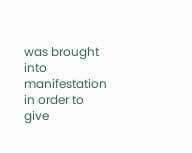was brought into manifestation in order to give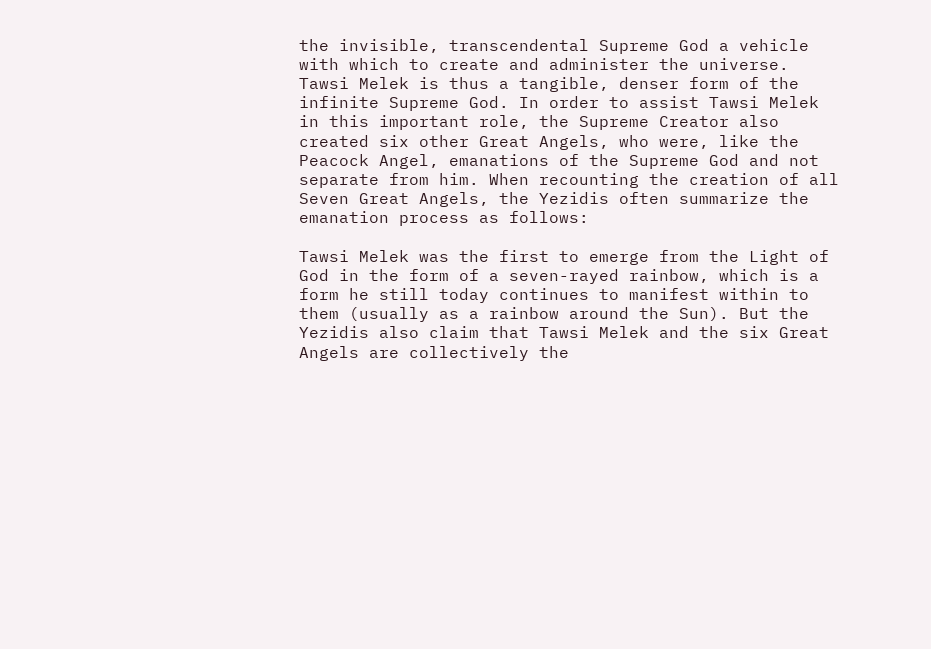the invisible, transcendental Supreme God a vehicle with which to create and administer the universe. Tawsi Melek is thus a tangible, denser form of the infinite Supreme God. In order to assist Tawsi Melek in this important role, the Supreme Creator also created six other Great Angels, who were, like the Peacock Angel, emanations of the Supreme God and not separate from him. When recounting the creation of all Seven Great Angels, the Yezidis often summarize the emanation process as follows:

Tawsi Melek was the first to emerge from the Light of God in the form of a seven-rayed rainbow, which is a form he still today continues to manifest within to them (usually as a rainbow around the Sun). But the Yezidis also claim that Tawsi Melek and the six Great Angels are collectively the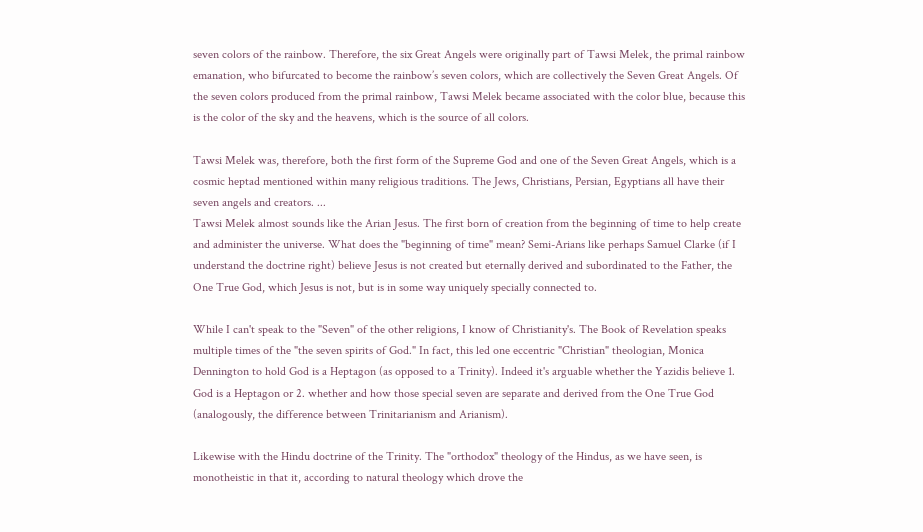seven colors of the rainbow. Therefore, the six Great Angels were originally part of Tawsi Melek, the primal rainbow emanation, who bifurcated to become the rainbow’s seven colors, which are collectively the Seven Great Angels. Of the seven colors produced from the primal rainbow, Tawsi Melek became associated with the color blue, because this is the color of the sky and the heavens, which is the source of all colors.

Tawsi Melek was, therefore, both the first form of the Supreme God and one of the Seven Great Angels, which is a cosmic heptad mentioned within many religious traditions. The Jews, Christians, Persian, Egyptians all have their seven angels and creators. ...
Tawsi Melek almost sounds like the Arian Jesus. The first born of creation from the beginning of time to help create and administer the universe. What does the "beginning of time" mean? Semi-Arians like perhaps Samuel Clarke (if I understand the doctrine right) believe Jesus is not created but eternally derived and subordinated to the Father, the One True God, which Jesus is not, but is in some way uniquely specially connected to.

While I can't speak to the "Seven" of the other religions, I know of Christianity's. The Book of Revelation speaks multiple times of the "the seven spirits of God." In fact, this led one eccentric "Christian" theologian, Monica Dennington to hold God is a Heptagon (as opposed to a Trinity). Indeed it's arguable whether the Yazidis believe 1. God is a Heptagon or 2. whether and how those special seven are separate and derived from the One True God (analogously, the difference between Trinitarianism and Arianism).

Likewise with the Hindu doctrine of the Trinity. The "orthodox" theology of the Hindus, as we have seen, is monotheistic in that it, according to natural theology which drove the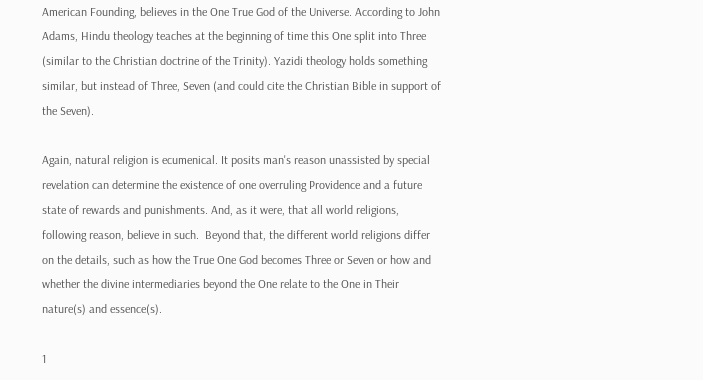American Founding, believes in the One True God of the Universe. According to John Adams, Hindu theology teaches at the beginning of time this One split into Three (similar to the Christian doctrine of the Trinity). Yazidi theology holds something similar, but instead of Three, Seven (and could cite the Christian Bible in support of the Seven).

Again, natural religion is ecumenical. It posits man's reason unassisted by special revelation can determine the existence of one overruling Providence and a future state of rewards and punishments. And, as it were, that all world religions, following reason, believe in such.  Beyond that, the different world religions differ on the details, such as how the True One God becomes Three or Seven or how and whether the divine intermediaries beyond the One relate to the One in Their nature(s) and essence(s).

1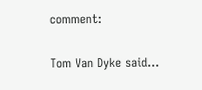comment:

Tom Van Dyke said...